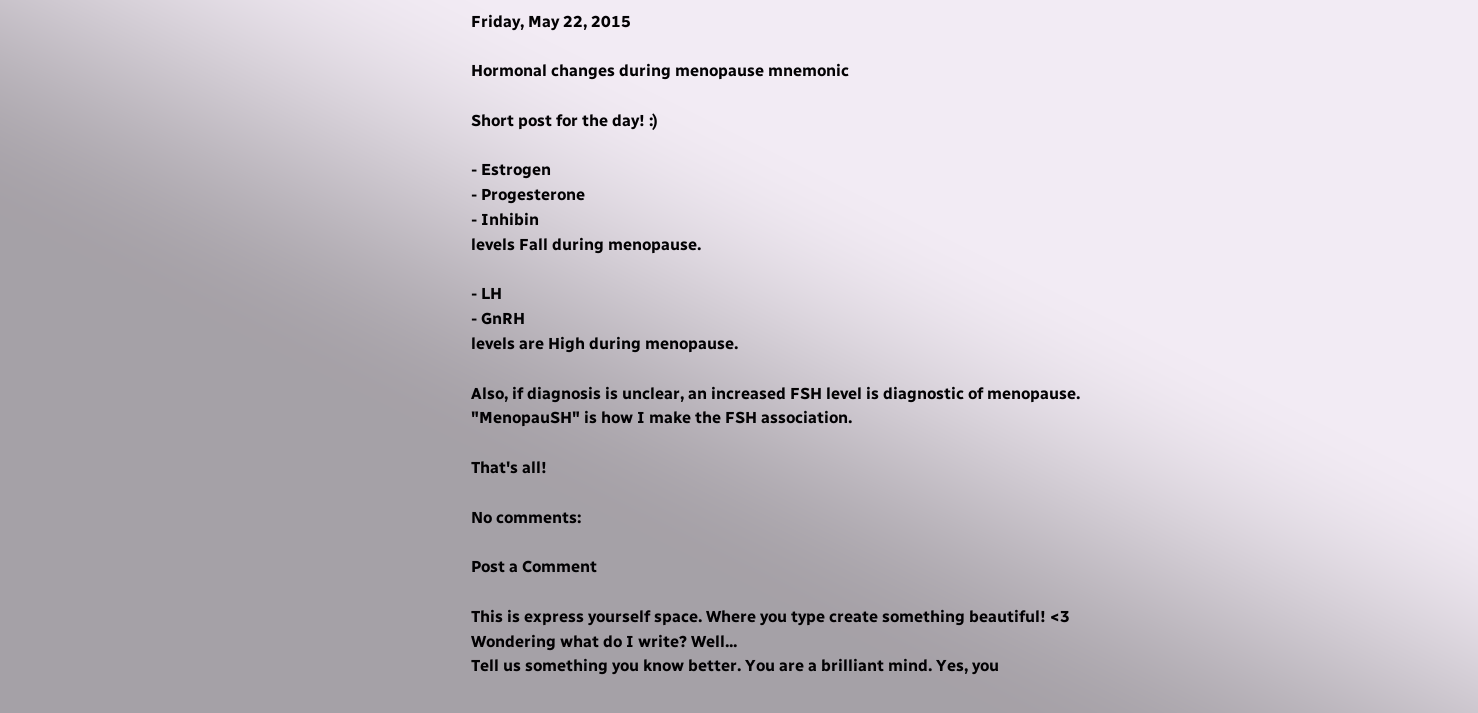Friday, May 22, 2015

Hormonal changes during menopause mnemonic

Short post for the day! :)

- Estrogen
- Progesterone
- Inhibin
levels Fall during menopause.

- LH
- GnRH
levels are High during menopause.

Also, if diagnosis is unclear, an increased FSH level is diagnostic of menopause.
"MenopauSH" is how I make the FSH association.

That's all!

No comments:

Post a Comment

This is express yourself space. Where you type create something beautiful! <3
Wondering what do I write? Well...
Tell us something you know better. You are a brilliant mind. Yes, you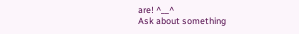are! ^__^
Ask about something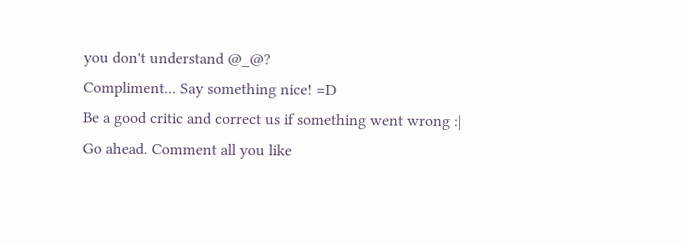you don't understand @_@?
Compliment... Say something nice! =D
Be a good critic and correct us if something went wrong :|
Go ahead. Comment all you like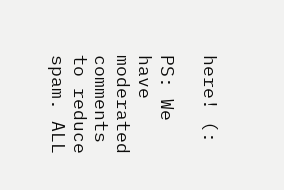here! (:

PS: We have moderated comments to reduce spam. ALL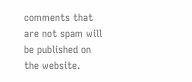comments that are not spam will be published on the website.